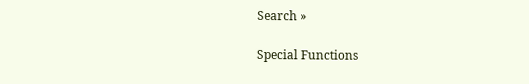Search »

Special Functions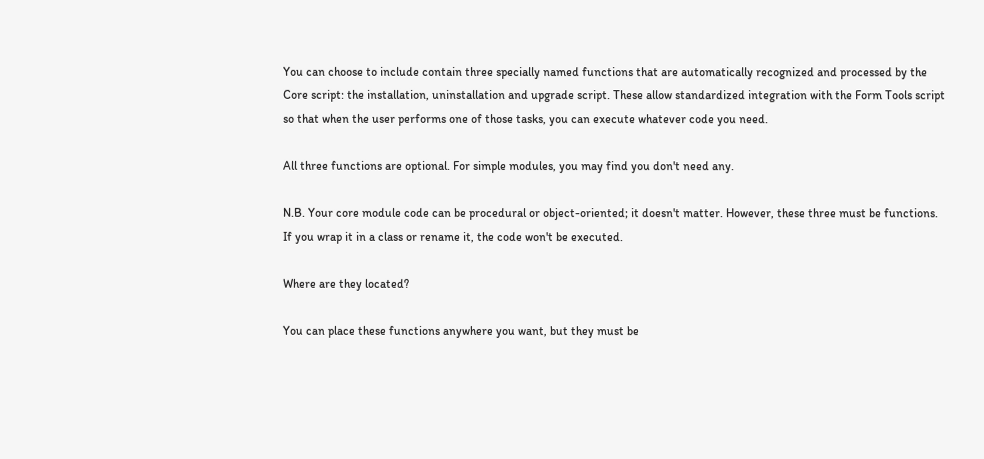You can choose to include contain three specially named functions that are automatically recognized and processed by the Core script: the installation, uninstallation and upgrade script. These allow standardized integration with the Form Tools script so that when the user performs one of those tasks, you can execute whatever code you need.

All three functions are optional. For simple modules, you may find you don't need any.

N.B. Your core module code can be procedural or object-oriented; it doesn't matter. However, these three must be functions. If you wrap it in a class or rename it, the code won't be executed.

Where are they located?

You can place these functions anywhere you want, but they must be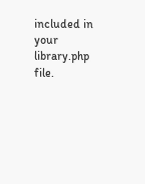included in your library.php file.